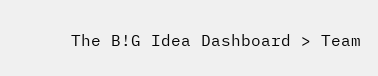The B!G Idea Dashboard > Team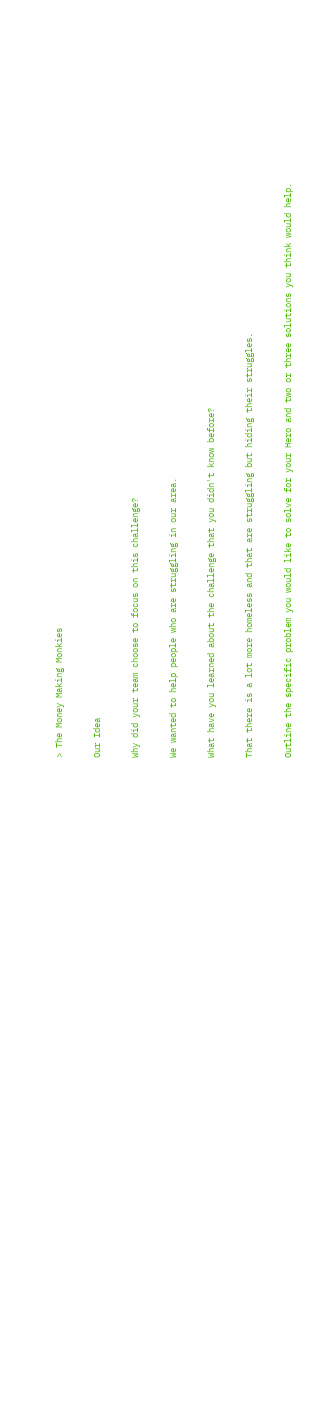> The Money Making Monkies

Our Idea

Why did your team choose to focus on this challenge?

We wanted to help people who are struggling in our area.

What have you learned about the challenge that you didn't know before?

That there is a lot more homeless and that are struggling but hiding their struggles.

Outline the specific problem you would like to solve for your Hero and two or three solutions you think would help.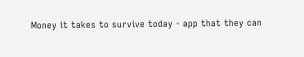Money it takes to survive today - app that they can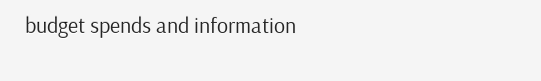budget spends and information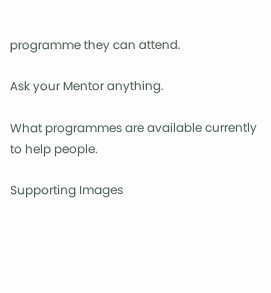programme they can attend.

Ask your Mentor anything.

What programmes are available currently to help people.

Supporting Images